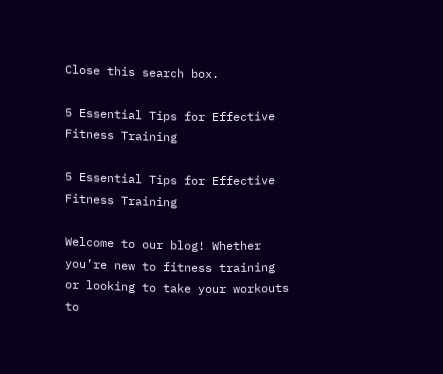Close this search box.

5 Essential Tips for Effective Fitness Training

5 Essential Tips for Effective Fitness Training

Welcome to our blog! Whether you’re new to fitness training or looking to take your workouts to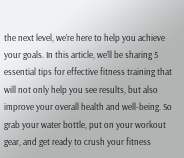the next level, we’re here to help you achieve your goals. In this article, we’ll be sharing 5 essential tips for effective fitness training that will not only help you see results, but also improve your overall health and well-being. So grab your water bottle, put on your workout gear, and get ready to crush your fitness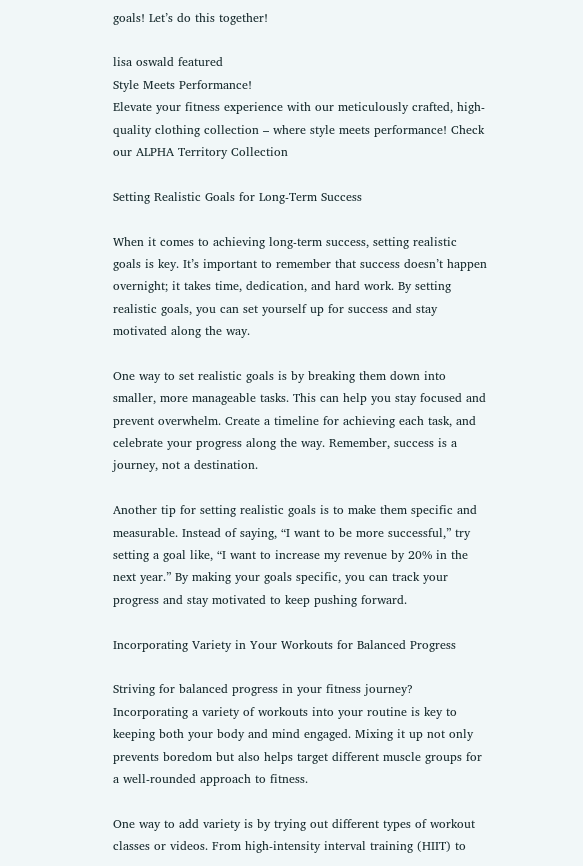goals! Let’s do this together!

lisa oswald featured
Style Meets Performance!
Elevate your fitness experience with our meticulously crafted, high-quality clothing collection – where style meets performance! Check our ALPHA Territory Collection

Setting Realistic Goals for Long-Term Success

When it comes to achieving long-term success, setting realistic goals is key. It’s important to remember that success doesn’t happen overnight; it takes time, dedication, and hard work. By setting realistic goals, you can set yourself up for success and stay motivated along the way.

One way to set realistic goals is by breaking them down into smaller, more manageable tasks. This can help you stay focused and prevent overwhelm. Create a timeline for achieving each task, and celebrate your progress along the way. Remember, success is a journey, not a destination.

Another tip for setting realistic goals is to make them specific and measurable. Instead of saying, “I want to be more successful,” try setting a goal like, “I want to increase my revenue by 20% in the next year.” By making your goals specific, you can track your progress and stay motivated to keep pushing forward.

Incorporating Variety in Your Workouts for Balanced Progress

Striving for balanced progress in your fitness journey? Incorporating a variety of workouts into your routine is key to keeping both your body and mind engaged. Mixing it up not only prevents boredom but also helps target different muscle groups for a well-rounded approach to fitness.

One way to add variety is by trying out different types of workout classes or videos. From high-intensity interval training (HIIT) to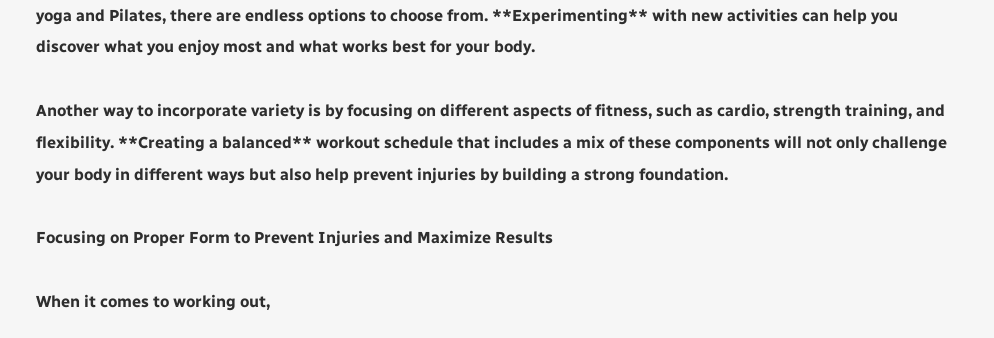yoga and Pilates, there are endless options to choose from. **Experimenting** with new activities can help you discover what you enjoy most and what works best for your body.

Another way to incorporate variety is by focusing on different aspects of fitness, such as cardio, strength training, and flexibility. **Creating a balanced** workout schedule that includes a mix of these components will not only challenge your body in different ways but also help prevent injuries by building a strong foundation.

Focusing on Proper Form to Prevent Injuries and Maximize Results

When it comes to working out,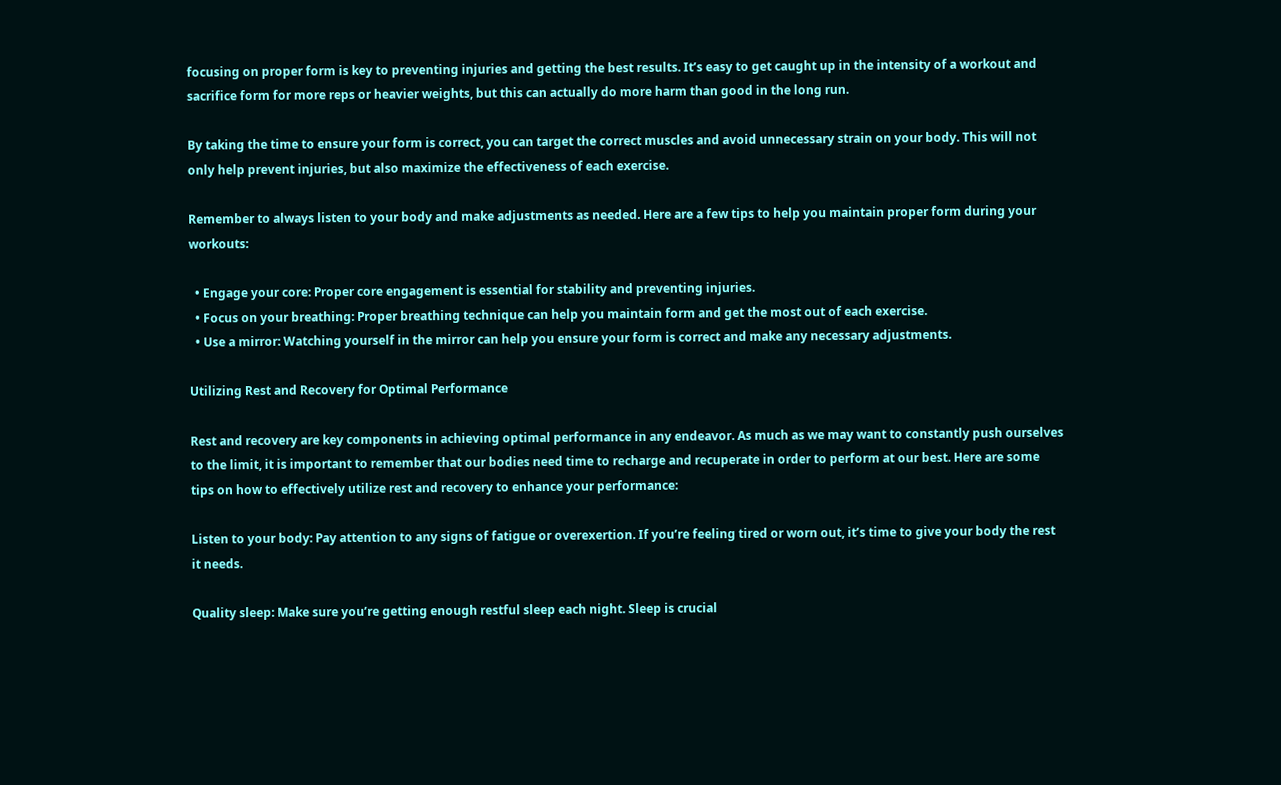focusing on proper form is key to preventing injuries and getting the best results. It’s easy to get caught up in the intensity of a workout and sacrifice form for more reps or heavier weights, but this can actually do more harm than good in the long run.

By taking the time to ensure your form is correct, you can target the correct muscles and avoid unnecessary strain on your body. This will not only help prevent injuries, but also maximize the effectiveness of each exercise.

Remember to always listen to your body and make adjustments as needed. Here are a few tips to help you maintain proper form during your workouts:

  • Engage your core: Proper core engagement is essential for stability and preventing injuries.
  • Focus on your breathing: Proper breathing technique can help you maintain form and get the most out of each exercise.
  • Use a mirror: Watching yourself in the mirror can help you ensure your form is correct and make any necessary adjustments.

Utilizing Rest and Recovery for Optimal Performance

Rest and recovery are key components in achieving optimal performance in any endeavor. As much as we may want to constantly push ourselves to the limit, it is important to remember that our bodies need time to recharge and recuperate in order to perform at our best. Here are some tips on how to effectively utilize rest and recovery to enhance your performance:

Listen to your body: Pay attention to any signs of fatigue or overexertion. If you’re feeling tired or worn out, it’s time to give your body the rest it needs.

Quality sleep: Make sure you’re getting enough restful sleep each night. Sleep is crucial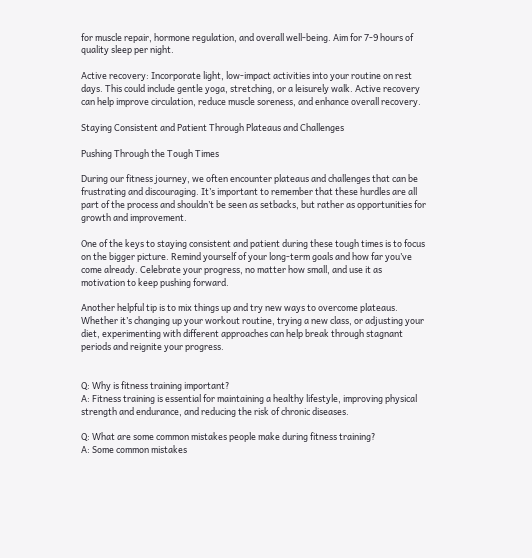for muscle repair, hormone regulation, and overall well-being. Aim for 7-9 hours of quality sleep per night.

Active recovery: Incorporate light, low-impact activities into your routine on rest days. This could include gentle yoga, stretching, or a leisurely walk. Active recovery can help improve circulation, reduce muscle soreness, and enhance overall recovery.

Staying Consistent and Patient Through Plateaus and Challenges

Pushing Through the Tough Times

During our fitness journey, we often encounter plateaus and challenges that can be frustrating and discouraging. It’s important to remember that these hurdles are all part of the process and shouldn’t be seen as setbacks, but rather as opportunities for growth and improvement.

One of the keys to staying consistent and patient during these tough times is to focus on the bigger picture. Remind yourself of your long-term goals and how far you’ve come already. Celebrate your progress, no matter how small, and use it as motivation to keep pushing forward.

Another helpful tip is to mix things up and try new ways to overcome plateaus. Whether it’s changing up your workout routine, trying a new class, or adjusting your diet, experimenting with different approaches can help break through stagnant periods and reignite your progress.


Q: Why is fitness training important?
A: Fitness training is essential for maintaining a healthy lifestyle, improving physical strength and endurance, and reducing the risk of chronic diseases.

Q: What are some common mistakes people make during fitness training?
A: Some common mistakes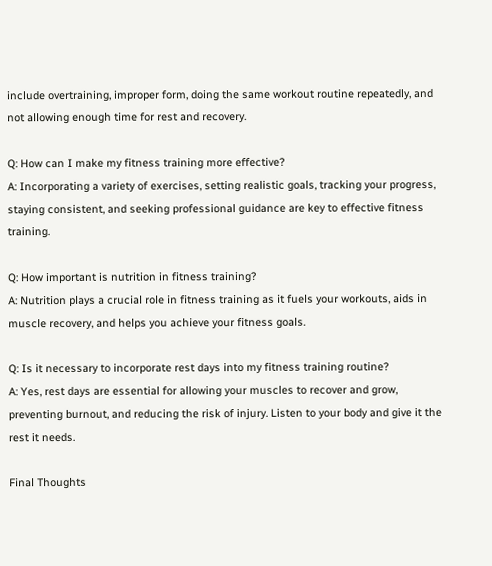include overtraining, improper form, doing the same workout routine repeatedly, and not allowing enough time for rest and recovery.

Q: How can I make my fitness training more effective?
A: Incorporating a variety of exercises, setting realistic goals, tracking your progress, staying consistent, and seeking professional guidance are key to effective fitness training.

Q: How important is nutrition in fitness training?
A: Nutrition plays a crucial role in fitness training as it fuels your workouts, aids in muscle recovery, and helps you achieve your fitness goals.

Q: Is it necessary to incorporate rest days into my fitness training routine?
A: Yes, rest days are essential for allowing your muscles to recover and grow, preventing burnout, and reducing the risk of injury. Listen to your body and give it the rest it needs.

Final Thoughts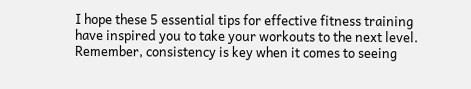I hope these 5 essential tips for effective fitness training have inspired you to take your workouts to the next level. Remember, consistency is key when it comes to seeing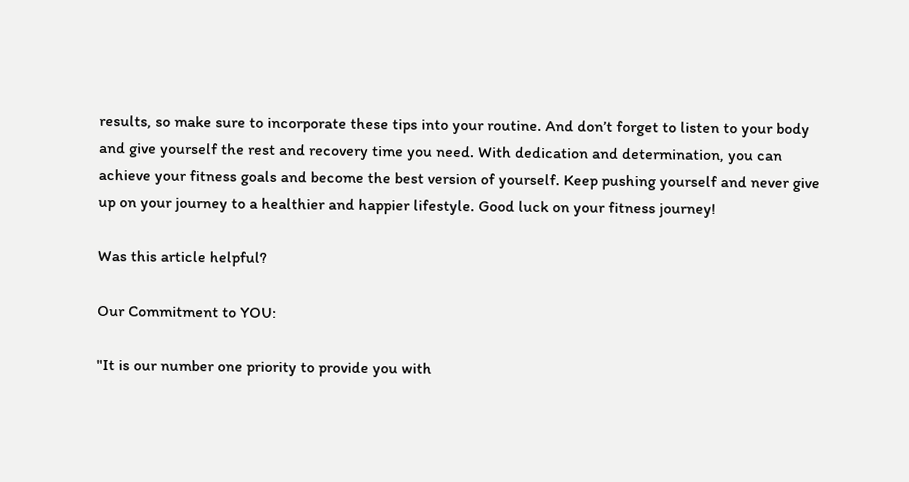results, so make sure to incorporate these tips into your routine. And don’t forget to listen to your body and give yourself the rest and recovery time you need. With dedication and determination, you can achieve your fitness goals and become the best version of yourself. Keep pushing yourself and never give up on your journey to a healthier and happier lifestyle. Good luck on your fitness journey!

Was this article helpful?

Our Commitment to YOU:

"It is our number one priority to provide you with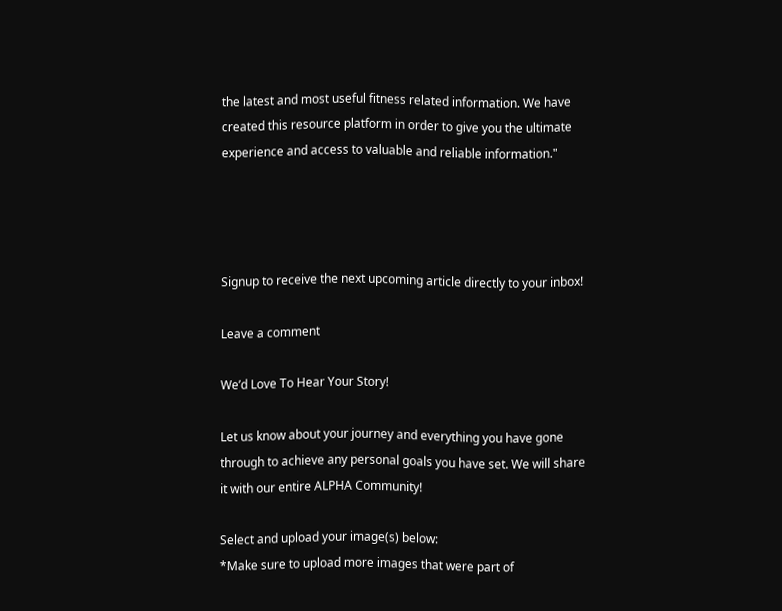the latest and most useful fitness related information. We have created this resource platform in order to give you the ultimate experience and access to valuable and reliable information."




Signup to receive the next upcoming article directly to your inbox!

Leave a comment

We’d Love To Hear Your Story!

Let us know about your journey and everything you have gone through to achieve any personal goals you have set. We will share it with our entire ALPHA Community!

Select and upload your image(s) below:
*Make sure to upload more images that were part of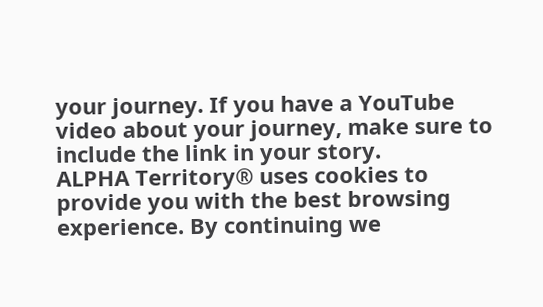your journey. If you have a YouTube video about your journey, make sure to include the link in your story.
ALPHA Territory® uses cookies to provide you with the best browsing experience. By continuing we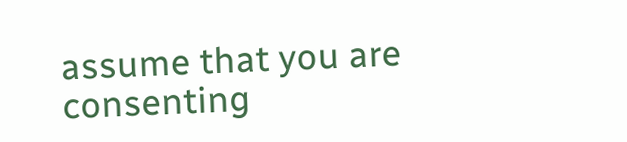assume that you are consenting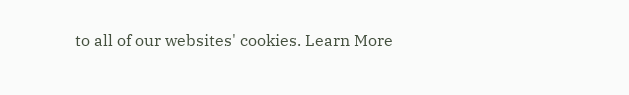to all of our websites' cookies. Learn More